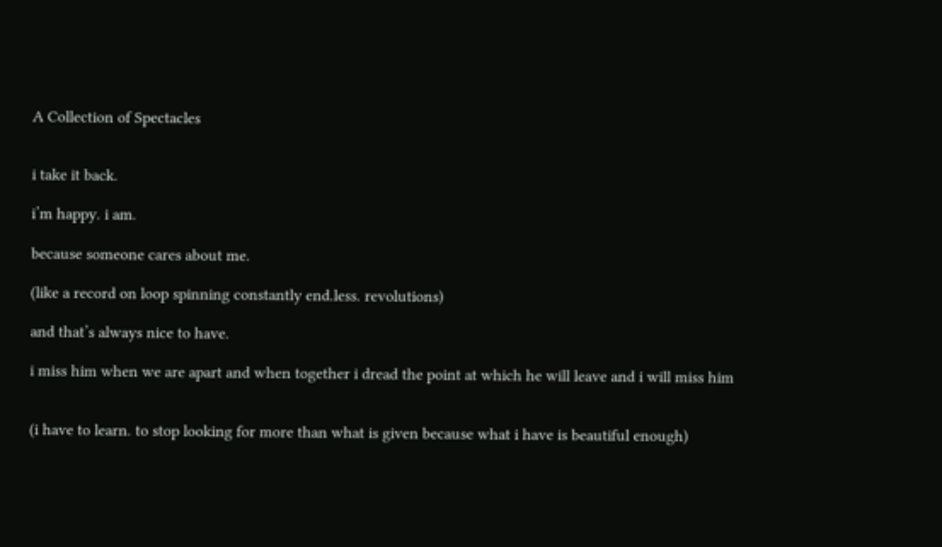A Collection of Spectacles


i take it back.

i’m happy. i am.

because someone cares about me.

(like a record on loop spinning constantly end.less. revolutions)

and that’s always nice to have.

i miss him when we are apart and when together i dread the point at which he will leave and i will miss him


(i have to learn. to stop looking for more than what is given because what i have is beautiful enough)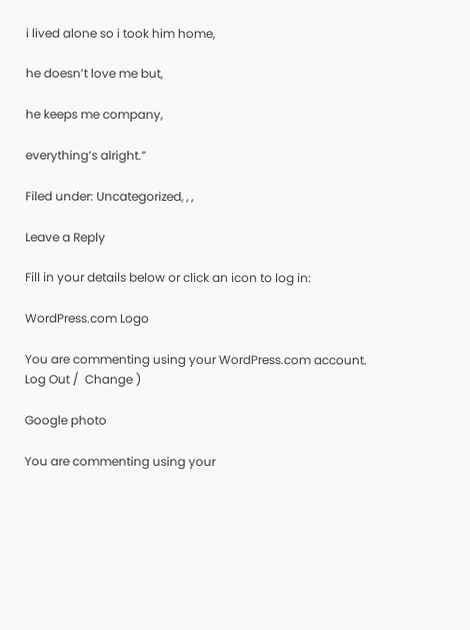i lived alone so i took him home,

he doesn’t love me but,

he keeps me company,

everything’s alright.”

Filed under: Uncategorized, , ,

Leave a Reply

Fill in your details below or click an icon to log in:

WordPress.com Logo

You are commenting using your WordPress.com account. Log Out /  Change )

Google photo

You are commenting using your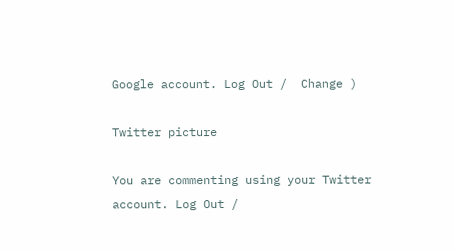Google account. Log Out /  Change )

Twitter picture

You are commenting using your Twitter account. Log Out /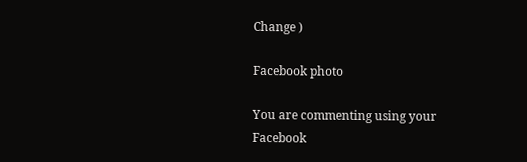Change )

Facebook photo

You are commenting using your Facebook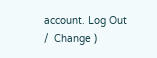account. Log Out /  Change )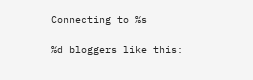Connecting to %s

%d bloggers like this: